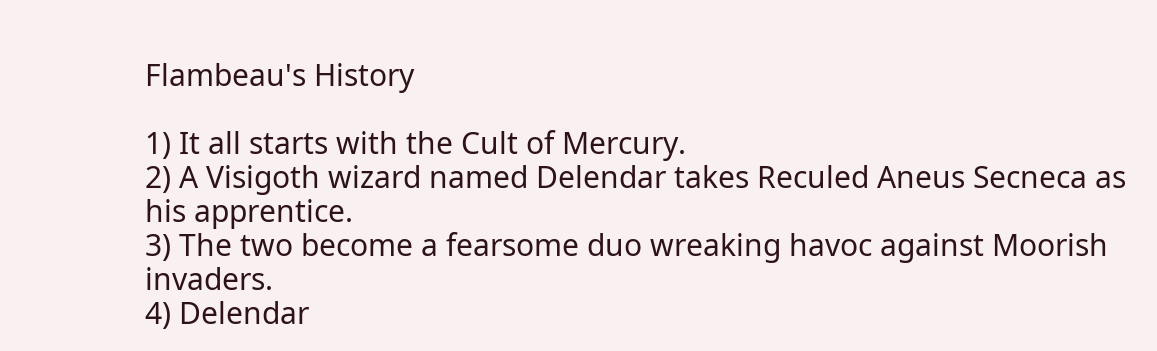Flambeau's History

1) It all starts with the Cult of Mercury.
2) A Visigoth wizard named Delendar takes Reculed Aneus Secneca as his apprentice.
3) The two become a fearsome duo wreaking havoc against Moorish invaders.
4) Delendar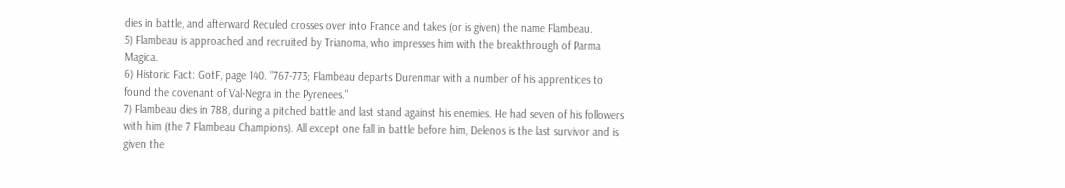dies in battle, and afterward Reculed crosses over into France and takes (or is given) the name Flambeau.
5) Flambeau is approached and recruited by Trianoma, who impresses him with the breakthrough of Parma Magica.
6) Historic Fact: GotF, page 140. "767-773; Flambeau departs Durenmar with a number of his apprentices to found the covenant of Val-Negra in the Pyrenees."
7) Flambeau dies in 788, during a pitched battle and last stand against his enemies. He had seven of his followers with him (the 7 Flambeau Champions). All except one fall in battle before him, Delenos is the last survivor and is given the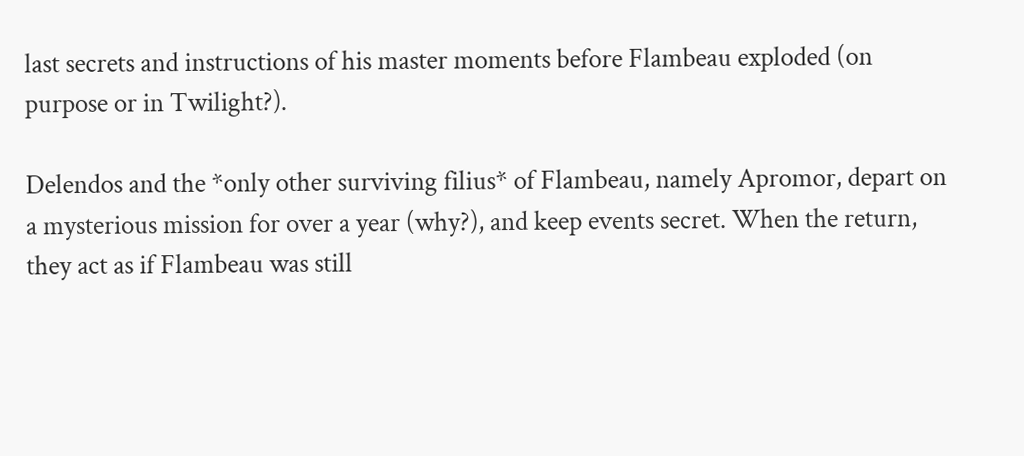last secrets and instructions of his master moments before Flambeau exploded (on purpose or in Twilight?).

Delendos and the *only other surviving filius* of Flambeau, namely Apromor, depart on a mysterious mission for over a year (why?), and keep events secret. When the return, they act as if Flambeau was still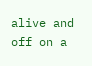alive and off on a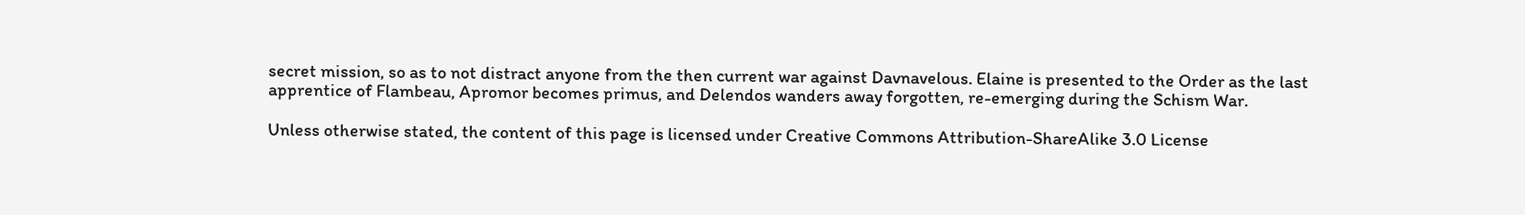secret mission, so as to not distract anyone from the then current war against Davnavelous. Elaine is presented to the Order as the last apprentice of Flambeau, Apromor becomes primus, and Delendos wanders away forgotten, re-emerging during the Schism War.

Unless otherwise stated, the content of this page is licensed under Creative Commons Attribution-ShareAlike 3.0 License